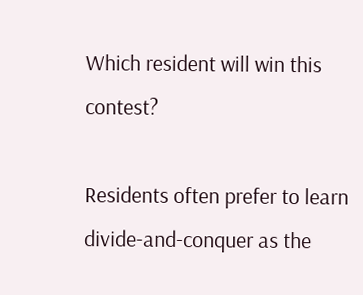Which resident will win this contest?

Residents often prefer to learn divide-and-conquer as the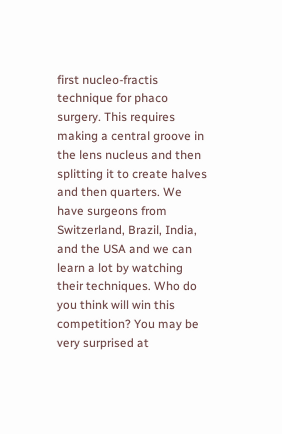first nucleo-fractis technique for phaco surgery. This requires making a central groove in the lens nucleus and then splitting it to create halves and then quarters. We have surgeons from Switzerland, Brazil, India, and the USA and we can learn a lot by watching their techniques. Who do you think will win this competition? You may be very surprised at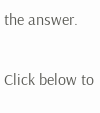the answer.

Click below to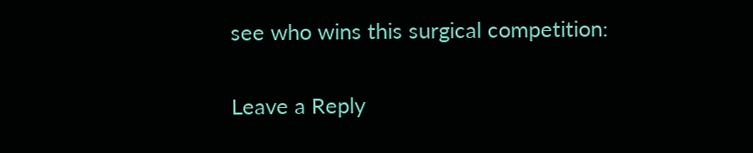see who wins this surgical competition:

Leave a Reply